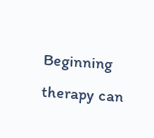Beginning therapy can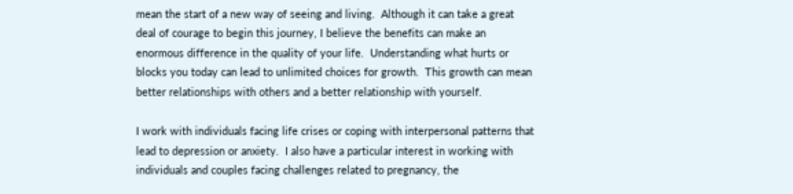mean the start of a new way of seeing and living.  Although it can take a great deal of courage to begin this journey, I believe the benefits can make an enormous difference in the quality of your life.  Understanding what hurts or blocks you today can lead to unlimited choices for growth.  This growth can mean better relationships with others and a better relationship with yourself.

I work with individuals facing life crises or coping with interpersonal patterns that lead to depression or anxiety.  I also have a particular interest in working with individuals and couples facing challenges related to pregnancy, the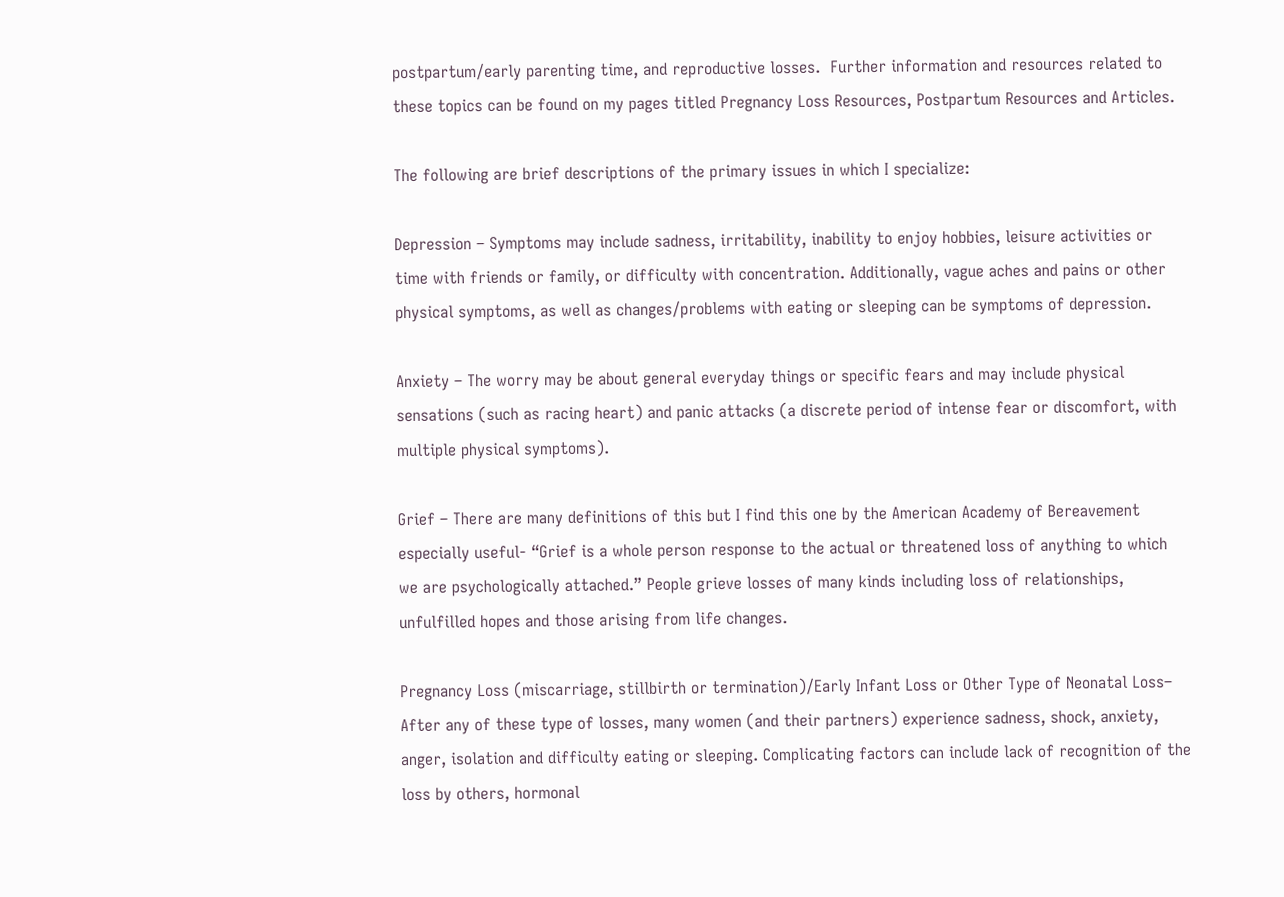postpartum/early parenting time, and reproductive losses.  Further information and resources related to these topics can be found on my pages titled Pregnancy Loss Resources, Postpartum Resources and Articles.

The following are brief descriptions of the primary issues in which I specialize:

Depression – Symptoms may include sadness, irritability, inability to enjoy hobbies, leisure activities or time with friends or family, or difficulty with concentration. Additionally, vague aches and pains or other physical symptoms, as well as changes/problems with eating or sleeping can be symptoms of depression.

Anxiety – The worry may be about general everyday things or specific fears and may include physical sensations (such as racing heart) and panic attacks (a discrete period of intense fear or discomfort, with multiple physical symptoms).

Grief – There are many definitions of this but I find this one by the American Academy of Bereavement especially useful- “Grief is a whole person response to the actual or threatened loss of anything to which we are psychologically attached.” People grieve losses of many kinds including loss of relationships, unfulfilled hopes and those arising from life changes.

Pregnancy Loss (miscarriage, stillbirth or termination)/Early Infant Loss or Other Type of Neonatal Loss– After any of these type of losses, many women (and their partners) experience sadness, shock, anxiety, anger, isolation and difficulty eating or sleeping. Complicating factors can include lack of recognition of the loss by others, hormonal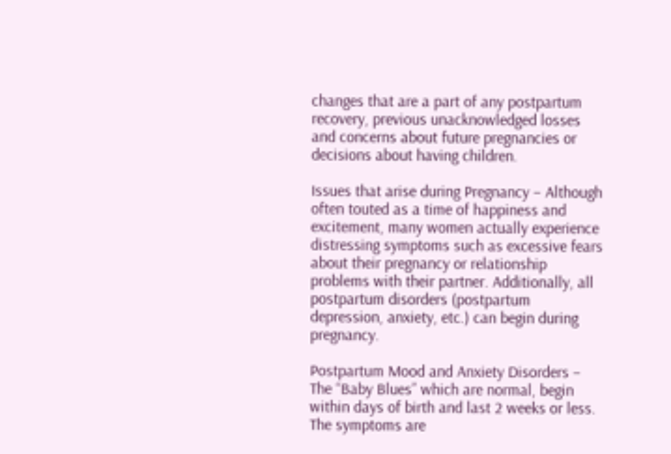changes that are a part of any postpartum recovery, previous unacknowledged losses and concerns about future pregnancies or decisions about having children.

Issues that arise during Pregnancy – Although often touted as a time of happiness and excitement, many women actually experience distressing symptoms such as excessive fears about their pregnancy or relationship problems with their partner. Additionally, all postpartum disorders (postpartum depression, anxiety, etc.) can begin during pregnancy.

Postpartum Mood and Anxiety Disorders – The “Baby Blues” which are normal, begin within days of birth and last 2 weeks or less. The symptoms are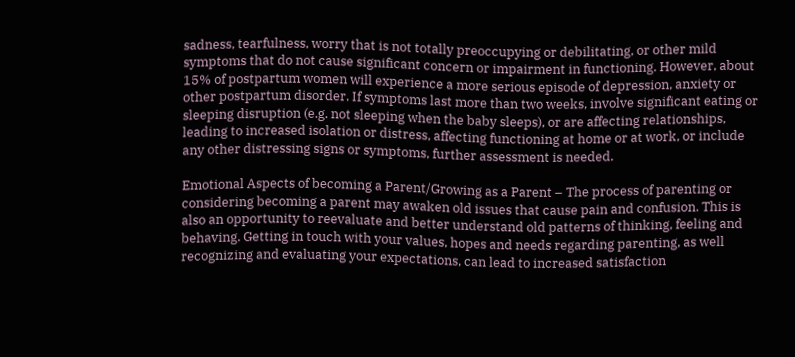sadness, tearfulness, worry that is not totally preoccupying or debilitating, or other mild symptoms that do not cause significant concern or impairment in functioning. However, about 15% of postpartum women will experience a more serious episode of depression, anxiety or other postpartum disorder. If symptoms last more than two weeks, involve significant eating or sleeping disruption (e.g. not sleeping when the baby sleeps), or are affecting relationships, leading to increased isolation or distress, affecting functioning at home or at work, or include any other distressing signs or symptoms, further assessment is needed.

Emotional Aspects of becoming a Parent/Growing as a Parent – The process of parenting or considering becoming a parent may awaken old issues that cause pain and confusion. This is also an opportunity to reevaluate and better understand old patterns of thinking, feeling and behaving. Getting in touch with your values, hopes and needs regarding parenting, as well recognizing and evaluating your expectations, can lead to increased satisfaction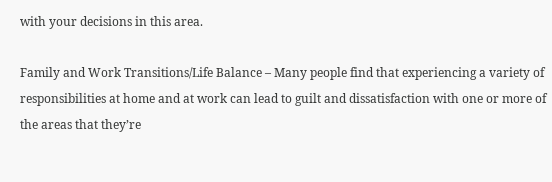with your decisions in this area.

Family and Work Transitions/Life Balance – Many people find that experiencing a variety of responsibilities at home and at work can lead to guilt and dissatisfaction with one or more of the areas that they’re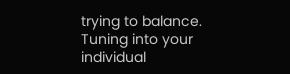trying to balance. Tuning into your individual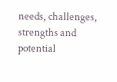needs, challenges, strengths and potential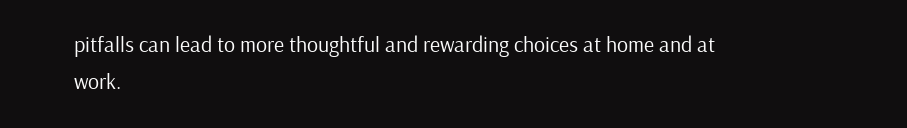pitfalls can lead to more thoughtful and rewarding choices at home and at work.